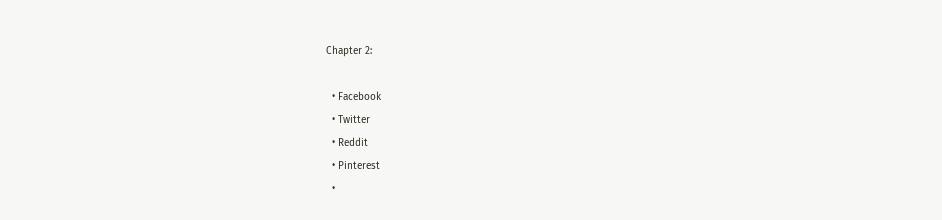Chapter 2:

  • Facebook
  • Twitter
  • Reddit
  • Pinterest
  •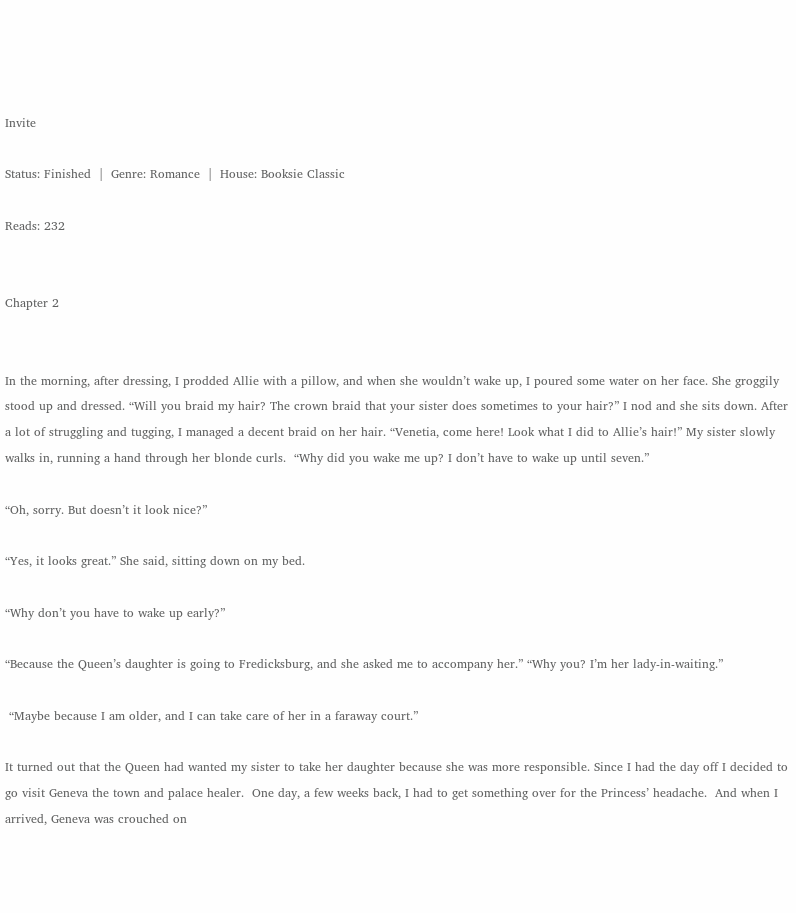Invite

Status: Finished  |  Genre: Romance  |  House: Booksie Classic

Reads: 232


Chapter 2


In the morning, after dressing, I prodded Allie with a pillow, and when she wouldn’t wake up, I poured some water on her face. She groggily stood up and dressed. “Will you braid my hair? The crown braid that your sister does sometimes to your hair?” I nod and she sits down. After a lot of struggling and tugging, I managed a decent braid on her hair. “Venetia, come here! Look what I did to Allie’s hair!” My sister slowly walks in, running a hand through her blonde curls.  “Why did you wake me up? I don’t have to wake up until seven.”

“Oh, sorry. But doesn’t it look nice?”

“Yes, it looks great.” She said, sitting down on my bed.

“Why don’t you have to wake up early?”

“Because the Queen’s daughter is going to Fredicksburg, and she asked me to accompany her.” “Why you? I’m her lady-in-waiting.”

 “Maybe because I am older, and I can take care of her in a faraway court.”

It turned out that the Queen had wanted my sister to take her daughter because she was more responsible. Since I had the day off I decided to go visit Geneva the town and palace healer.  One day, a few weeks back, I had to get something over for the Princess’ headache.  And when I arrived, Geneva was crouched on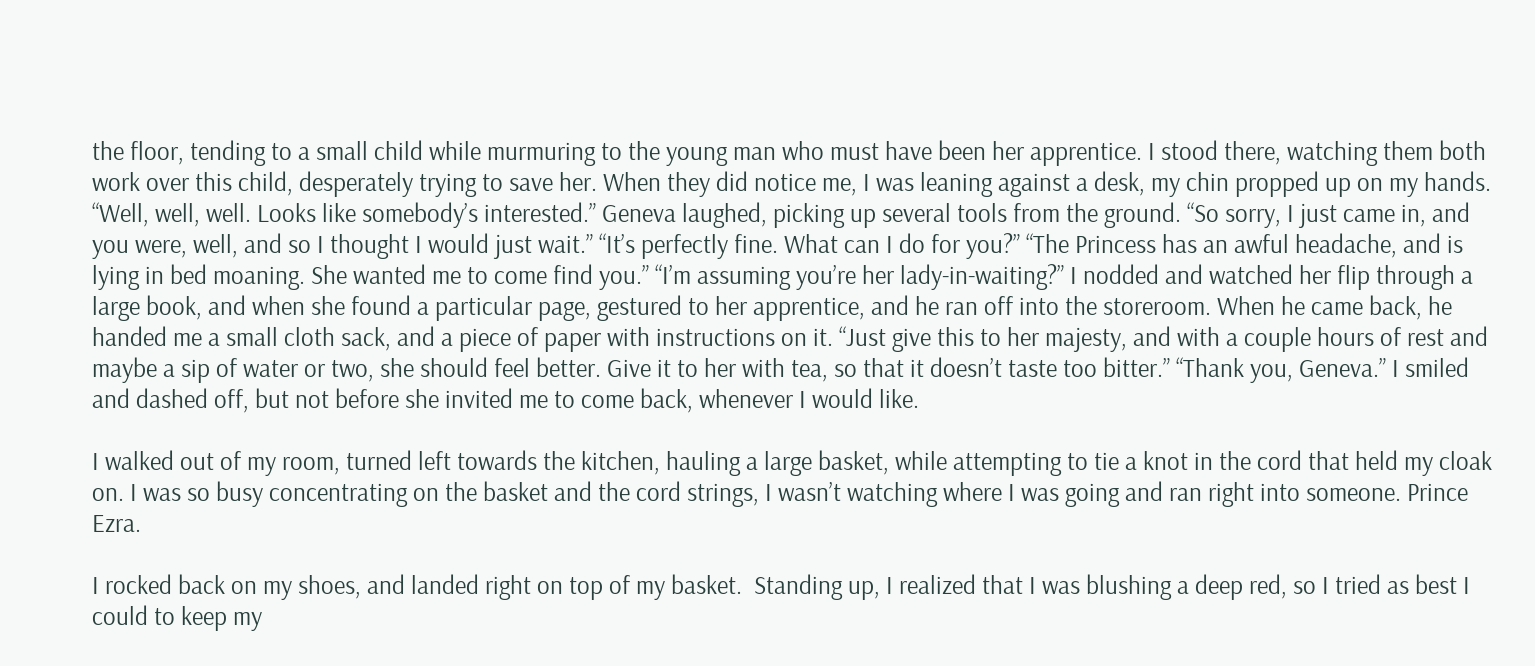the floor, tending to a small child while murmuring to the young man who must have been her apprentice. I stood there, watching them both work over this child, desperately trying to save her. When they did notice me, I was leaning against a desk, my chin propped up on my hands. “Well, well, well. Looks like somebody’s interested.” Geneva laughed, picking up several tools from the ground. “So sorry, I just came in, and you were, well, and so I thought I would just wait.” “It’s perfectly fine. What can I do for you?” “The Princess has an awful headache, and is lying in bed moaning. She wanted me to come find you.” “I’m assuming you’re her lady-in-waiting?” I nodded and watched her flip through a large book, and when she found a particular page, gestured to her apprentice, and he ran off into the storeroom. When he came back, he handed me a small cloth sack, and a piece of paper with instructions on it. “Just give this to her majesty, and with a couple hours of rest and maybe a sip of water or two, she should feel better. Give it to her with tea, so that it doesn’t taste too bitter.” “Thank you, Geneva.” I smiled and dashed off, but not before she invited me to come back, whenever I would like.

I walked out of my room, turned left towards the kitchen, hauling a large basket, while attempting to tie a knot in the cord that held my cloak on. I was so busy concentrating on the basket and the cord strings, I wasn’t watching where I was going and ran right into someone. Prince Ezra.

I rocked back on my shoes, and landed right on top of my basket.  Standing up, I realized that I was blushing a deep red, so I tried as best I could to keep my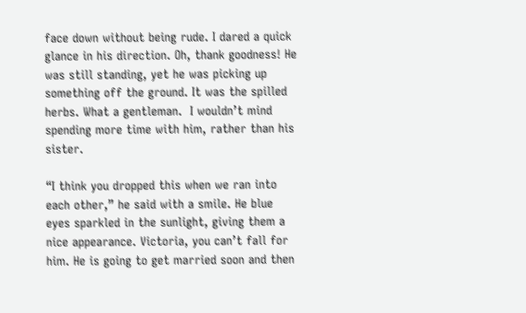face down without being rude. I dared a quick glance in his direction. Oh, thank goodness! He was still standing, yet he was picking up something off the ground. It was the spilled herbs. What a gentleman.  I wouldn’t mind spending more time with him, rather than his sister.

“I think you dropped this when we ran into each other,” he said with a smile. He blue eyes sparkled in the sunlight, giving them a nice appearance. Victoria, you can’t fall for him. He is going to get married soon and then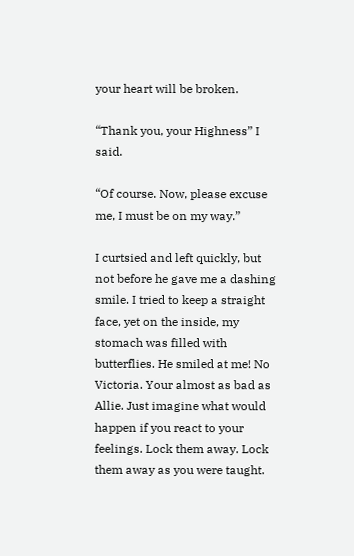your heart will be broken.

“Thank you, your Highness” I said.

“Of course. Now, please excuse me, I must be on my way.”

I curtsied and left quickly, but not before he gave me a dashing smile. I tried to keep a straight face, yet on the inside, my stomach was filled with butterflies. He smiled at me! No Victoria. Your almost as bad as Allie. Just imagine what would happen if you react to your feelings. Lock them away. Lock them away as you were taught.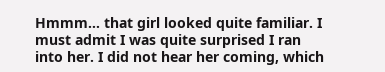Hmmm… that girl looked quite familiar. I must admit I was quite surprised I ran into her. I did not hear her coming, which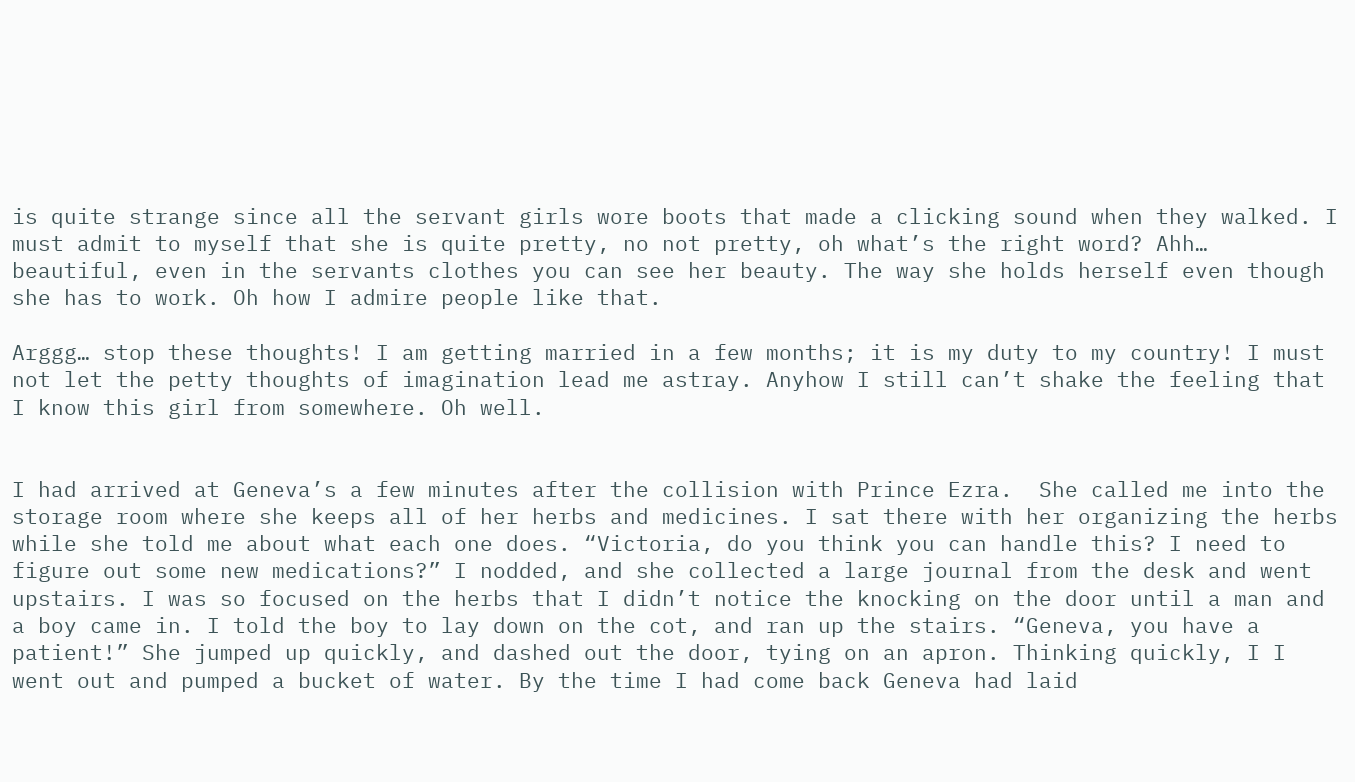is quite strange since all the servant girls wore boots that made a clicking sound when they walked. I must admit to myself that she is quite pretty, no not pretty, oh what’s the right word? Ahh… beautiful, even in the servants clothes you can see her beauty. The way she holds herself even though she has to work. Oh how I admire people like that.

Arggg… stop these thoughts! I am getting married in a few months; it is my duty to my country! I must not let the petty thoughts of imagination lead me astray. Anyhow I still can’t shake the feeling that I know this girl from somewhere. Oh well.


I had arrived at Geneva’s a few minutes after the collision with Prince Ezra.  She called me into the storage room where she keeps all of her herbs and medicines. I sat there with her organizing the herbs while she told me about what each one does. “Victoria, do you think you can handle this? I need to figure out some new medications?” I nodded, and she collected a large journal from the desk and went upstairs. I was so focused on the herbs that I didn’t notice the knocking on the door until a man and a boy came in. I told the boy to lay down on the cot, and ran up the stairs. “Geneva, you have a patient!” She jumped up quickly, and dashed out the door, tying on an apron. Thinking quickly, I I went out and pumped a bucket of water. By the time I had come back Geneva had laid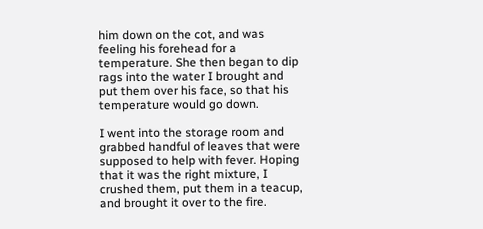him down on the cot, and was feeling his forehead for a temperature. She then began to dip rags into the water I brought and put them over his face, so that his temperature would go down.

I went into the storage room and grabbed handful of leaves that were supposed to help with fever. Hoping that it was the right mixture, I crushed them, put them in a teacup, and brought it over to the fire.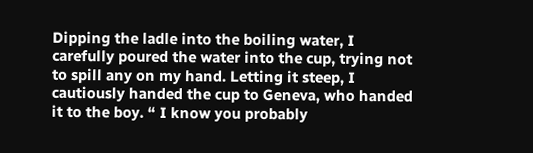Dipping the ladle into the boiling water, I carefully poured the water into the cup, trying not to spill any on my hand. Letting it steep, I cautiously handed the cup to Geneva, who handed it to the boy. “ I know you probably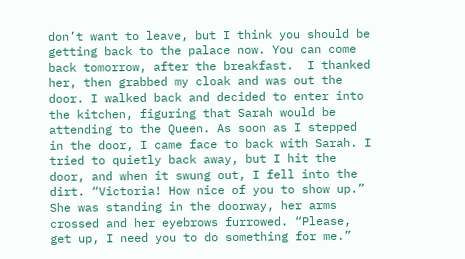don’t want to leave, but I think you should be getting back to the palace now. You can come back tomorrow, after the breakfast.  I thanked her, then grabbed my cloak and was out the door. I walked back and decided to enter into the kitchen, figuring that Sarah would be attending to the Queen. As soon as I stepped in the door, I came face to back with Sarah. I tried to quietly back away, but I hit the door, and when it swung out, I fell into the dirt. “Victoria! How nice of you to show up.” She was standing in the doorway, her arms crossed and her eyebrows furrowed. “Please, get up, I need you to do something for me.”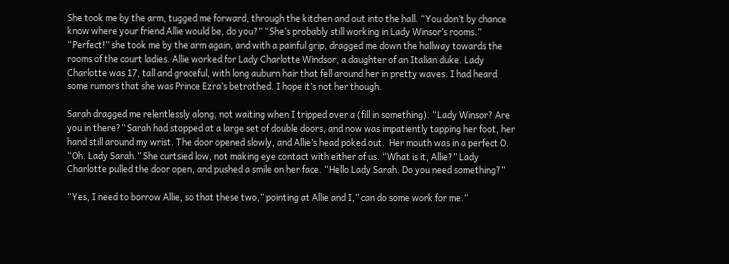She took me by the arm, tugged me forward, through the kitchen and out into the hall. “You don’t by chance know where your friend Allie would be, do you?” “She’s probably still working in Lady Winsor’s rooms.” “Perfect!” she took me by the arm again, and with a painful grip, dragged me down the hallway towards the rooms of the court ladies. Allie worked for Lady Charlotte Windsor, a daughter of an Italian duke. Lady Charlotte was 17, tall and graceful, with long auburn hair that fell around her in pretty waves. I had heard some rumors that she was Prince Ezra’s betrothed. I hope it’s not her though.

Sarah dragged me relentlessly along, not waiting when I tripped over a (fill in something). “Lady Winsor? Are you in there?” Sarah had stopped at a large set of double doors, and now was impatiently tapping her foot, her hand still around my wrist. The door opened slowly, and Allie’s head poked out.  Her mouth was in a perfect O. “Oh. Lady Sarah.” She curtsied low, not making eye contact with either of us. “What is it, Allie?” Lady Charlotte pulled the door open, and pushed a smile on her face. “Hello Lady Sarah. Do you need something?”

“Yes, I need to borrow Allie, so that these two,” pointing at Allie and I,” can do some work for me.”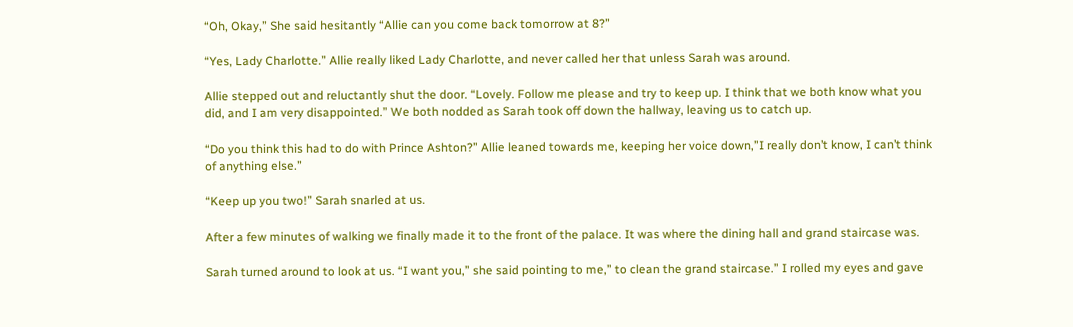“Oh, Okay,” She said hesitantly “Allie can you come back tomorrow at 8?”

“Yes, Lady Charlotte.” Allie really liked Lady Charlotte, and never called her that unless Sarah was around.

Allie stepped out and reluctantly shut the door. “Lovely. Follow me please and try to keep up. I think that we both know what you did, and I am very disappointed.” We both nodded as Sarah took off down the hallway, leaving us to catch up.

“Do you think this had to do with Prince Ashton?” Allie leaned towards me, keeping her voice down,”I really don’t know, I can’t think of anything else.”

“Keep up you two!” Sarah snarled at us.

After a few minutes of walking we finally made it to the front of the palace. It was where the dining hall and grand staircase was.

Sarah turned around to look at us. “I want you,” she said pointing to me,” to clean the grand staircase.” I rolled my eyes and gave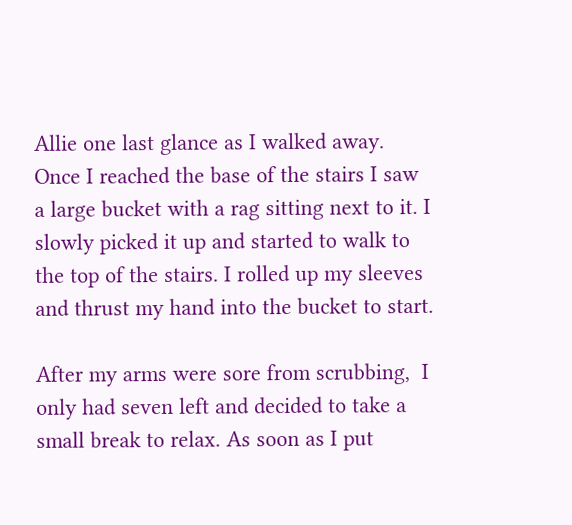Allie one last glance as I walked away. Once I reached the base of the stairs I saw a large bucket with a rag sitting next to it. I slowly picked it up and started to walk to the top of the stairs. I rolled up my sleeves and thrust my hand into the bucket to start.

After my arms were sore from scrubbing,  I only had seven left and decided to take a small break to relax. As soon as I put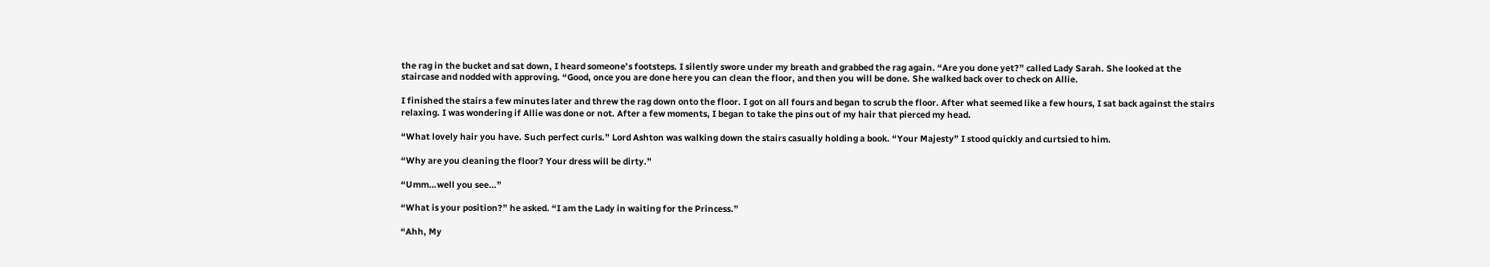the rag in the bucket and sat down, I heard someone’s footsteps. I silently swore under my breath and grabbed the rag again. “Are you done yet?” called Lady Sarah. She looked at the staircase and nodded with approving. “Good, once you are done here you can clean the floor, and then you will be done. She walked back over to check on Allie.

I finished the stairs a few minutes later and threw the rag down onto the floor. I got on all fours and began to scrub the floor. After what seemed like a few hours, I sat back against the stairs relaxing. I was wondering if Allie was done or not. After a few moments, I began to take the pins out of my hair that pierced my head.

“What lovely hair you have. Such perfect curls.” Lord Ashton was walking down the stairs casually holding a book. “Your Majesty” I stood quickly and curtsied to him.

“Why are you cleaning the floor? Your dress will be dirty.”

“Umm…well you see…”

“What is your position?” he asked. “I am the Lady in waiting for the Princess.”

“Ahh, My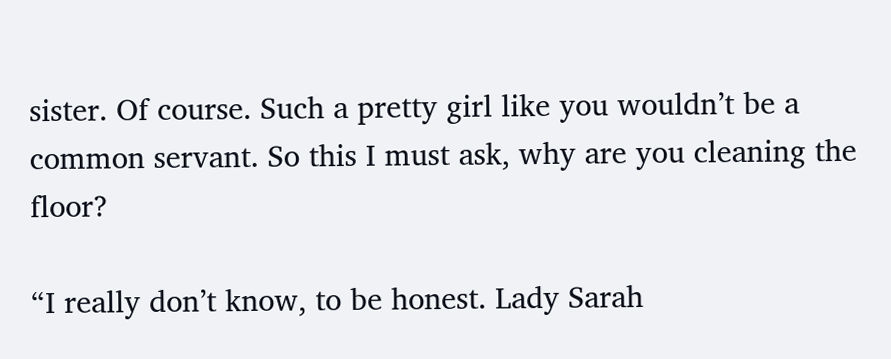sister. Of course. Such a pretty girl like you wouldn’t be a common servant. So this I must ask, why are you cleaning the floor?

“I really don’t know, to be honest. Lady Sarah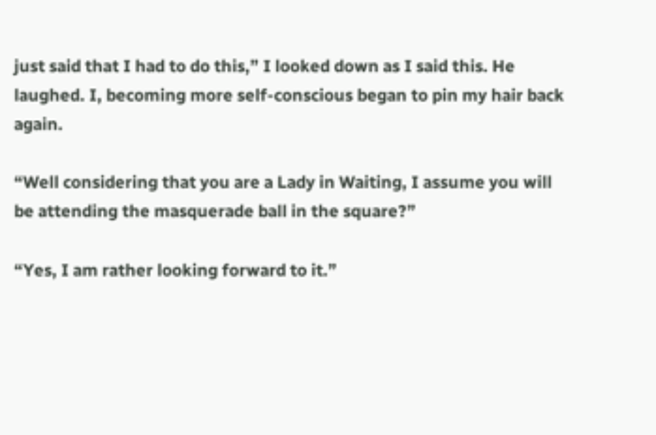just said that I had to do this,” I looked down as I said this. He laughed. I, becoming more self-conscious began to pin my hair back again.

“Well considering that you are a Lady in Waiting, I assume you will be attending the masquerade ball in the square?”

“Yes, I am rather looking forward to it.”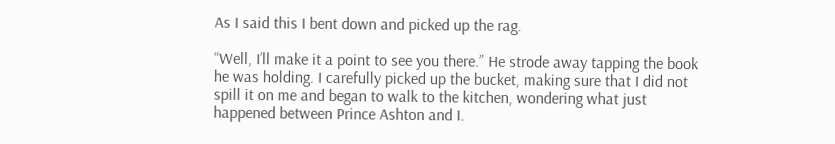As I said this I bent down and picked up the rag.

“Well, I’ll make it a point to see you there.” He strode away tapping the book he was holding. I carefully picked up the bucket, making sure that I did not spill it on me and began to walk to the kitchen, wondering what just happened between Prince Ashton and I.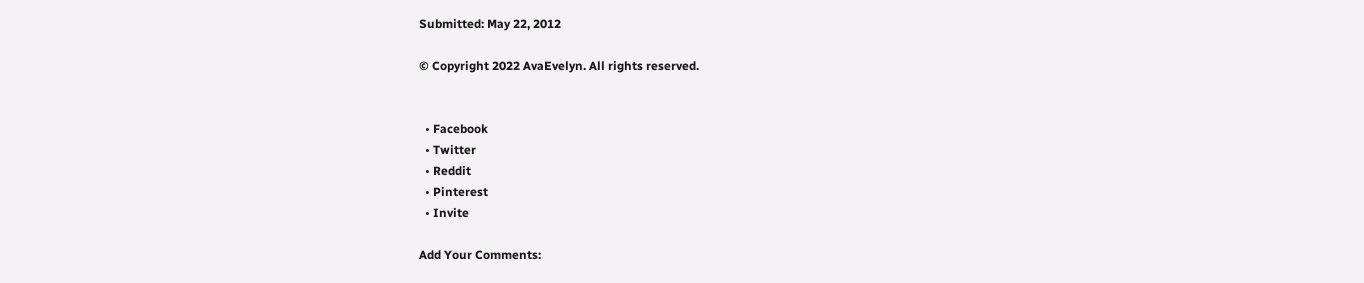Submitted: May 22, 2012

© Copyright 2022 AvaEvelyn. All rights reserved.


  • Facebook
  • Twitter
  • Reddit
  • Pinterest
  • Invite

Add Your Comments: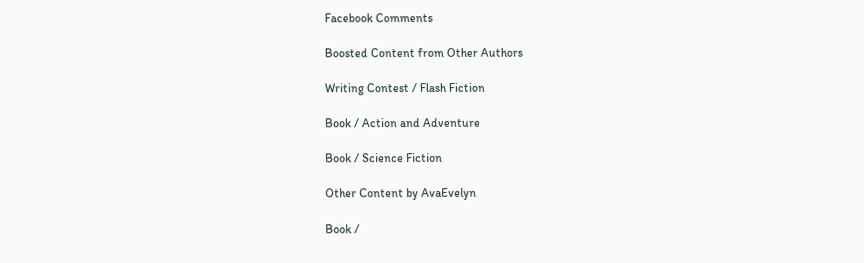Facebook Comments

Boosted Content from Other Authors

Writing Contest / Flash Fiction

Book / Action and Adventure

Book / Science Fiction

Other Content by AvaEvelyn

Book /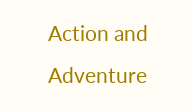Action and Adventure